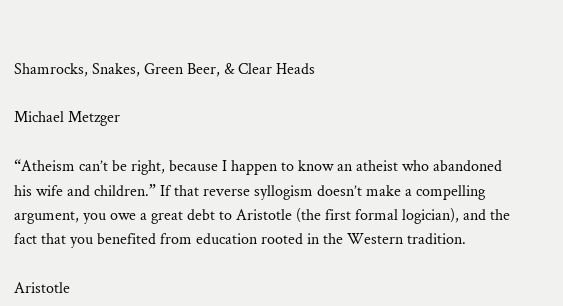Shamrocks, Snakes, Green Beer, & Clear Heads

Michael Metzger

“Atheism can’t be right, because I happen to know an atheist who abandoned his wife and children.” If that reverse syllogism doesn’t make a compelling argument, you owe a great debt to Aristotle (the first formal logician), and the fact that you benefited from education rooted in the Western tradition.

Aristotle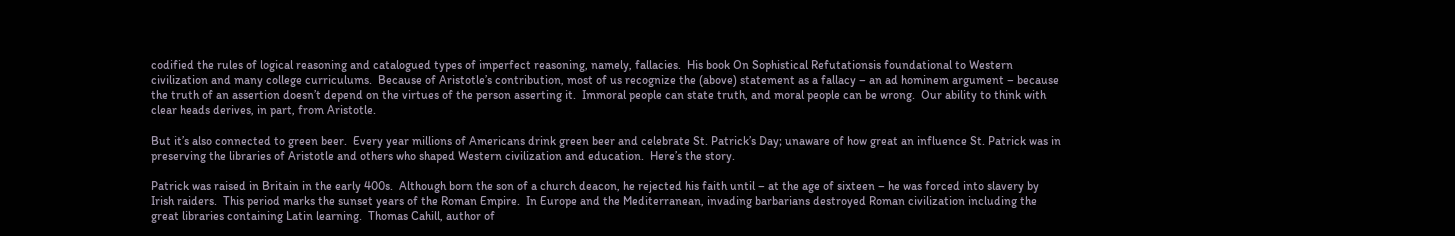codified the rules of logical reasoning and catalogued types of imperfect reasoning, namely, fallacies.  His book On Sophistical Refutationsis foundational to Western civilization and many college curriculums.  Because of Aristotle’s contribution, most of us recognize the (above) statement as a fallacy – an ad hominem argument – because the truth of an assertion doesn’t depend on the virtues of the person asserting it.  Immoral people can state truth, and moral people can be wrong.  Our ability to think with clear heads derives, in part, from Aristotle.

But it’s also connected to green beer.  Every year millions of Americans drink green beer and celebrate St. Patrick’s Day; unaware of how great an influence St. Patrick was in preserving the libraries of Aristotle and others who shaped Western civilization and education.  Here’s the story.

Patrick was raised in Britain in the early 400s.  Although born the son of a church deacon, he rejected his faith until – at the age of sixteen – he was forced into slavery by Irish raiders.  This period marks the sunset years of the Roman Empire.  In Europe and the Mediterranean, invading barbarians destroyed Roman civilization including the great libraries containing Latin learning.  Thomas Cahill, author of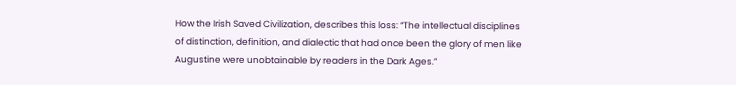How the Irish Saved Civilization, describes this loss: “The intellectual disciplines of distinction, definition, and dialectic that had once been the glory of men like Augustine were unobtainable by readers in the Dark Ages.”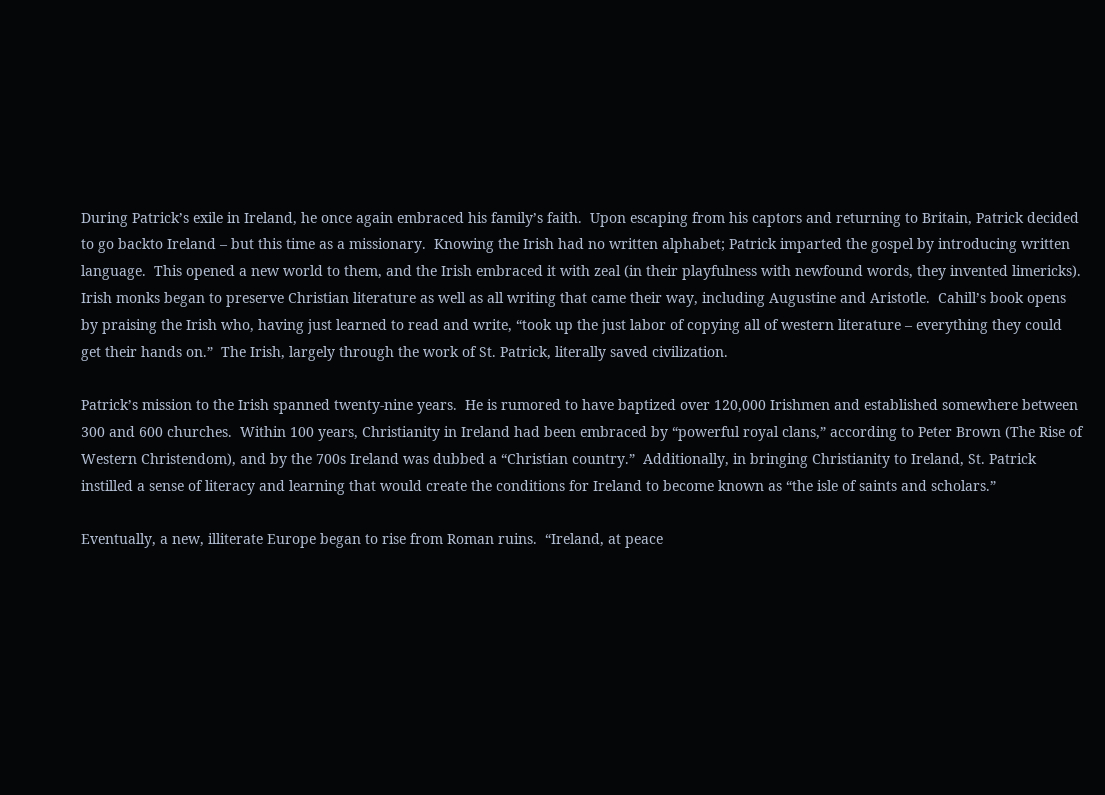During Patrick’s exile in Ireland, he once again embraced his family’s faith.  Upon escaping from his captors and returning to Britain, Patrick decided to go backto Ireland – but this time as a missionary.  Knowing the Irish had no written alphabet; Patrick imparted the gospel by introducing written language.  This opened a new world to them, and the Irish embraced it with zeal (in their playfulness with newfound words, they invented limericks).  Irish monks began to preserve Christian literature as well as all writing that came their way, including Augustine and Aristotle.  Cahill’s book opens by praising the Irish who, having just learned to read and write, “took up the just labor of copying all of western literature – everything they could get their hands on.”  The Irish, largely through the work of St. Patrick, literally saved civilization.

Patrick’s mission to the Irish spanned twenty-nine years.  He is rumored to have baptized over 120,000 Irishmen and established somewhere between 300 and 600 churches.  Within 100 years, Christianity in Ireland had been embraced by “powerful royal clans,” according to Peter Brown (The Rise of Western Christendom), and by the 700s Ireland was dubbed a “Christian country.”  Additionally, in bringing Christianity to Ireland, St. Patrick instilled a sense of literacy and learning that would create the conditions for Ireland to become known as “the isle of saints and scholars.”

Eventually, a new, illiterate Europe began to rise from Roman ruins.  “Ireland, at peace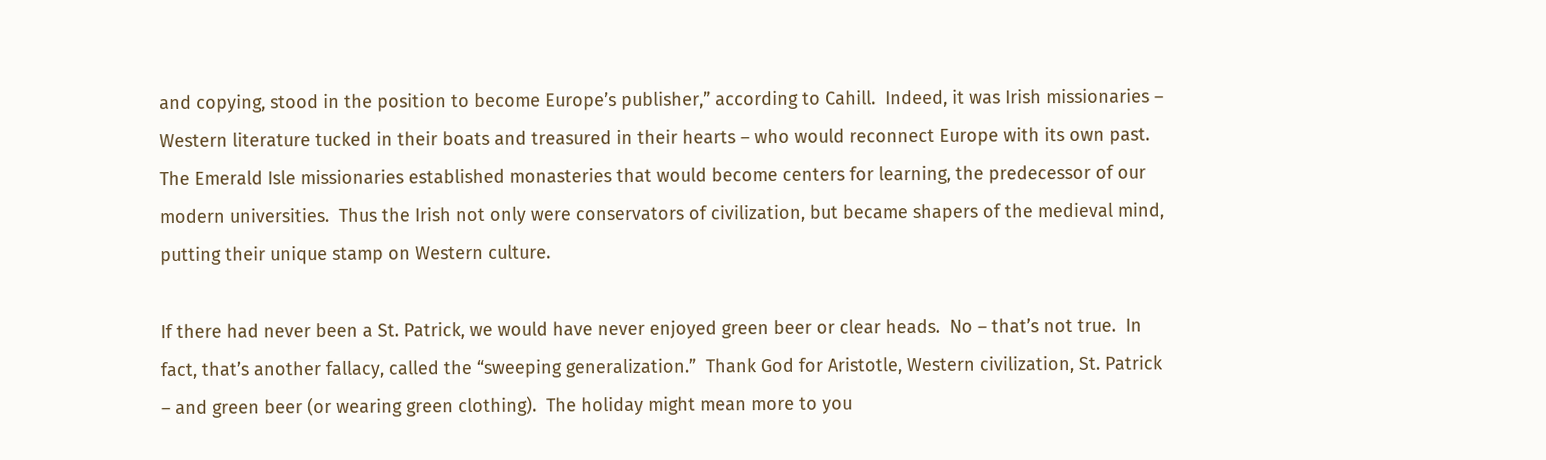and copying, stood in the position to become Europe’s publisher,” according to Cahill.  Indeed, it was Irish missionaries – Western literature tucked in their boats and treasured in their hearts – who would reconnect Europe with its own past.  The Emerald Isle missionaries established monasteries that would become centers for learning, the predecessor of our modern universities.  Thus the Irish not only were conservators of civilization, but became shapers of the medieval mind, putting their unique stamp on Western culture.

If there had never been a St. Patrick, we would have never enjoyed green beer or clear heads.  No – that’s not true.  In fact, that’s another fallacy, called the “sweeping generalization.”  Thank God for Aristotle, Western civilization, St. Patrick – and green beer (or wearing green clothing).  The holiday might mean more to you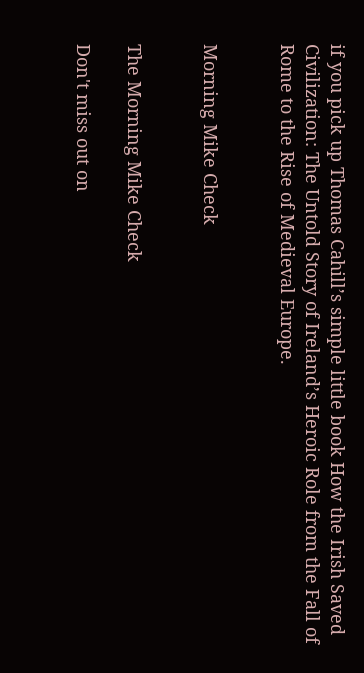if you pick up Thomas Cahill’s simple little book How the Irish Saved Civilization: The Untold Story of Ireland’s Heroic Role from the Fall of Rome to the Rise of Medieval Europe.


Morning Mike Check


The Morning Mike Check

Don't miss out on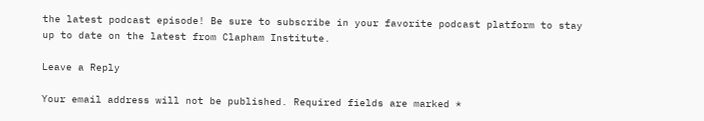the latest podcast episode! Be sure to subscribe in your favorite podcast platform to stay up to date on the latest from Clapham Institute.

Leave a Reply

Your email address will not be published. Required fields are marked *